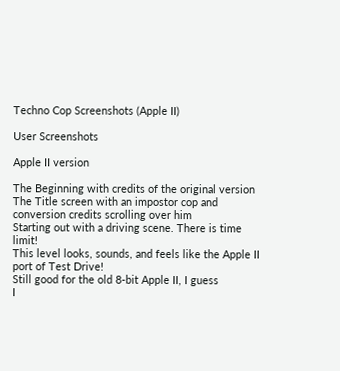Techno Cop Screenshots (Apple II)

User Screenshots

Apple II version

The Beginning with credits of the original version
The Title screen with an impostor cop and conversion credits scrolling over him
Starting out with a driving scene. There is time limit!
This level looks, sounds, and feels like the Apple II port of Test Drive!
Still good for the old 8-bit Apple II, I guess
I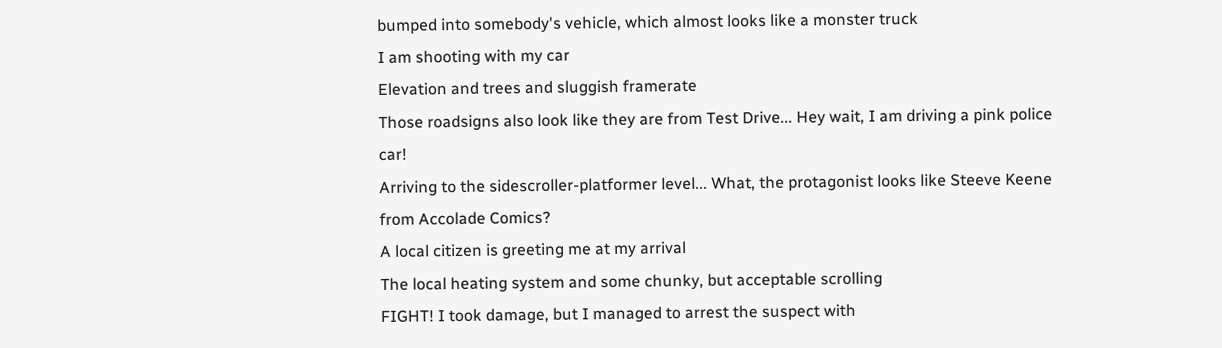bumped into somebody's vehicle, which almost looks like a monster truck
I am shooting with my car
Elevation and trees and sluggish framerate
Those roadsigns also look like they are from Test Drive... Hey wait, I am driving a pink police car!
Arriving to the sidescroller-platformer level... What, the protagonist looks like Steeve Keene from Accolade Comics?
A local citizen is greeting me at my arrival
The local heating system and some chunky, but acceptable scrolling
FIGHT! I took damage, but I managed to arrest the suspect with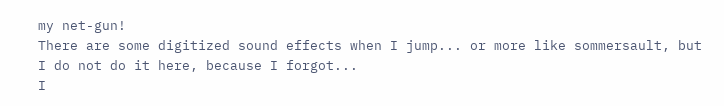my net-gun!
There are some digitized sound effects when I jump... or more like sommersault, but I do not do it here, because I forgot...
I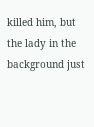killed him, but the lady in the background just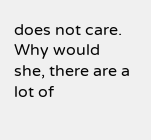does not care. Why would she, there are a lot of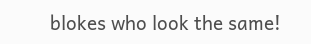blokes who look the same!